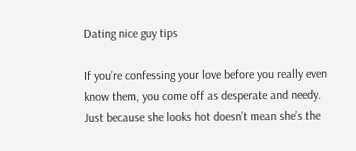Dating nice guy tips

If you’re confessing your love before you really even know them, you come off as desperate and needy. Just because she looks hot doesn’t mean she’s the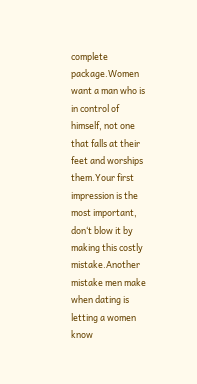complete package.Women want a man who is in control of himself, not one that falls at their feet and worships them.Your first impression is the most important, don‘t blow it by making this costly mistake.Another mistake men make when dating is letting a women know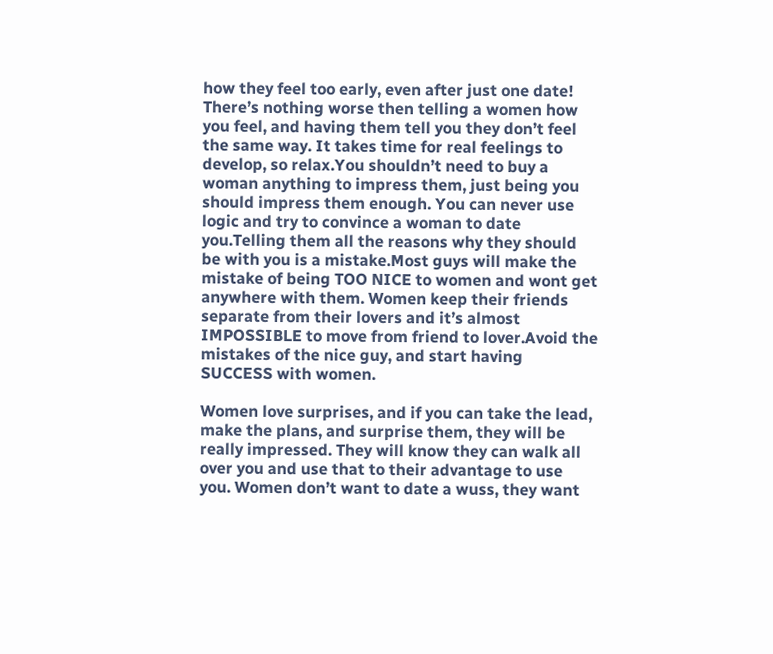how they feel too early, even after just one date! There’s nothing worse then telling a women how you feel, and having them tell you they don’t feel the same way. It takes time for real feelings to develop, so relax.You shouldn’t need to buy a woman anything to impress them, just being you should impress them enough. You can never use logic and try to convince a woman to date you.Telling them all the reasons why they should be with you is a mistake.Most guys will make the mistake of being TOO NICE to women and wont get anywhere with them. Women keep their friends separate from their lovers and it’s almost IMPOSSIBLE to move from friend to lover.Avoid the mistakes of the nice guy, and start having SUCCESS with women.

Women love surprises, and if you can take the lead, make the plans, and surprise them, they will be really impressed. They will know they can walk all over you and use that to their advantage to use you. Women don’t want to date a wuss, they want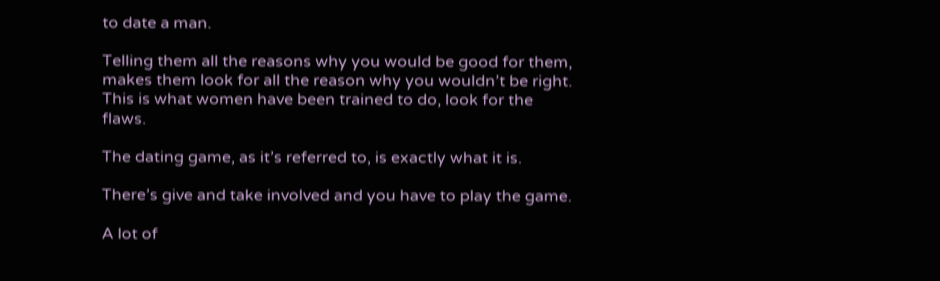to date a man.

Telling them all the reasons why you would be good for them, makes them look for all the reason why you wouldn’t be right. This is what women have been trained to do, look for the flaws.

The dating game, as it’s referred to, is exactly what it is.

There’s give and take involved and you have to play the game.

A lot of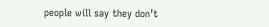people will say they don’t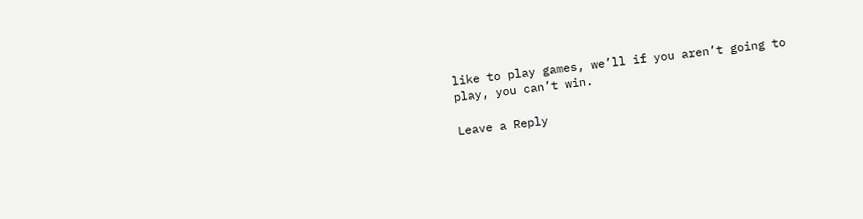like to play games, we’ll if you aren’t going to play, you can’t win.

Leave a Reply